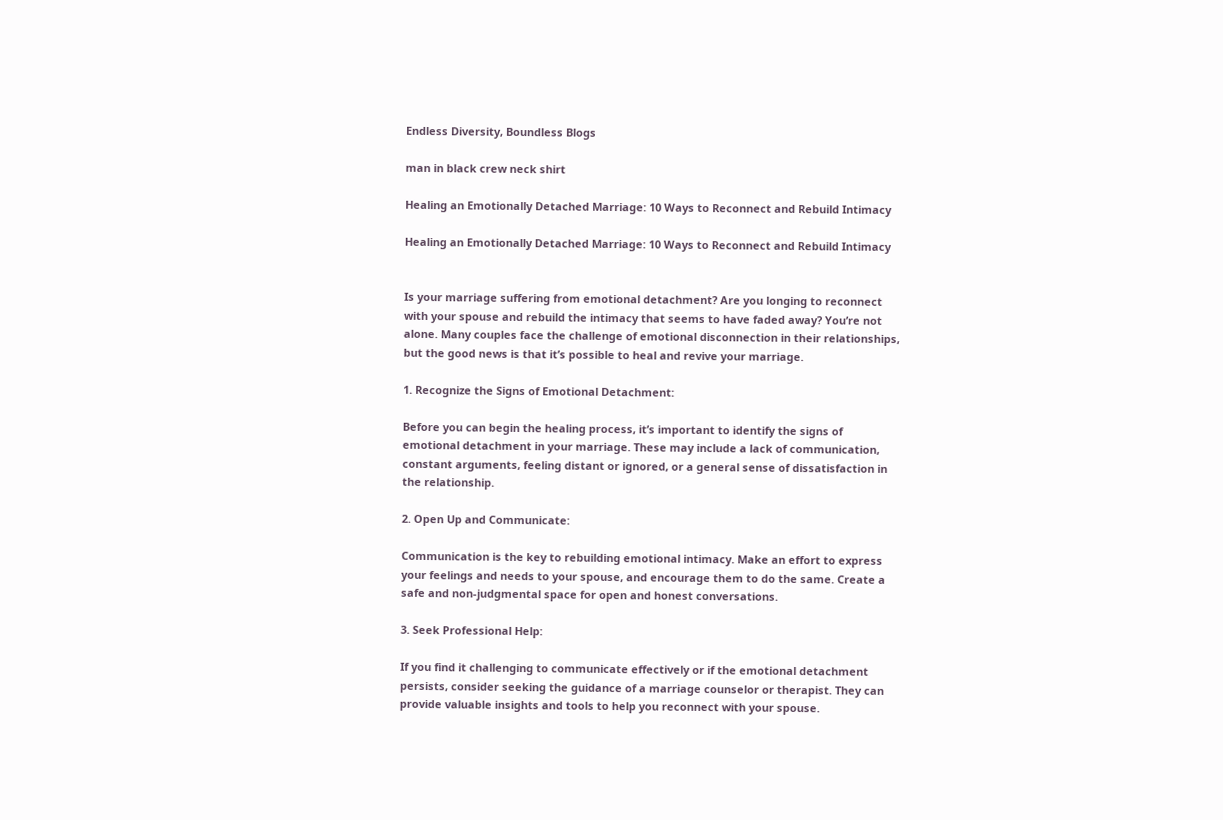Endless Diversity, Boundless Blogs

man in black crew neck shirt

Healing an Emotionally Detached Marriage: 10 Ways to Reconnect and Rebuild Intimacy

Healing an Emotionally Detached Marriage: 10 Ways to Reconnect and Rebuild Intimacy


Is your marriage suffering from emotional detachment? Are you longing to reconnect with your spouse and rebuild the intimacy that seems to have faded away? You’re not alone. Many couples face the challenge of emotional disconnection in their relationships, but the good news is that it’s possible to heal and revive your marriage.

1. Recognize the Signs of Emotional Detachment:

Before you can begin the healing process, it’s important to identify the signs of emotional detachment in your marriage. These may include a lack of communication, constant arguments, feeling distant or ignored, or a general sense of dissatisfaction in the relationship.

2. Open Up and Communicate:

Communication is the key to rebuilding emotional intimacy. Make an effort to express your feelings and needs to your spouse, and encourage them to do the same. Create a safe and non-judgmental space for open and honest conversations.

3. Seek Professional Help:

If you find it challenging to communicate effectively or if the emotional detachment persists, consider seeking the guidance of a marriage counselor or therapist. They can provide valuable insights and tools to help you reconnect with your spouse.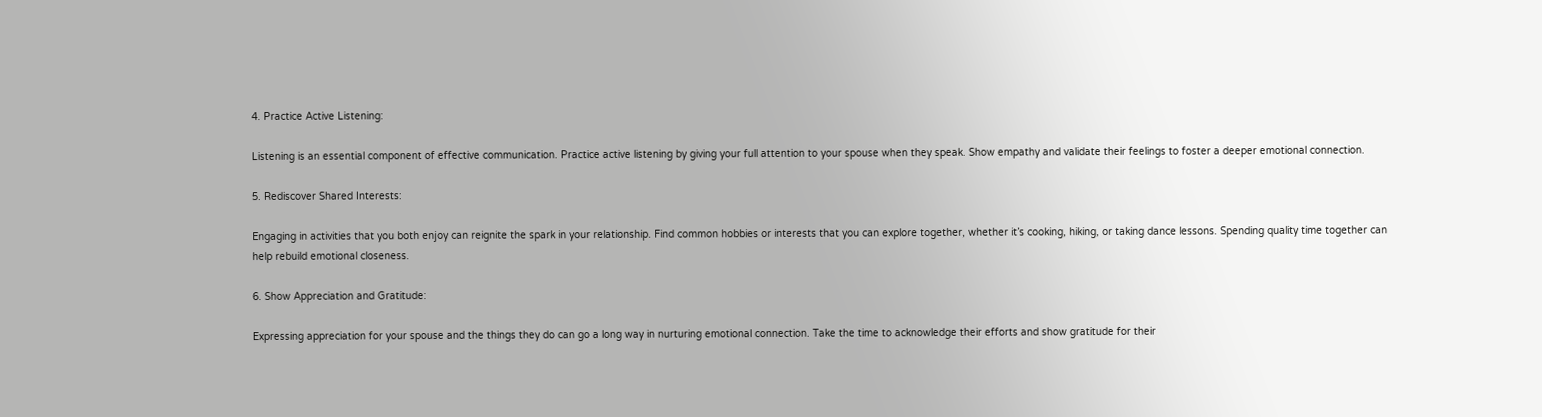4. Practice Active Listening:

Listening is an essential component of effective communication. Practice active listening by giving your full attention to your spouse when they speak. Show empathy and validate their feelings to foster a deeper emotional connection.

5. Rediscover Shared Interests:

Engaging in activities that you both enjoy can reignite the spark in your relationship. Find common hobbies or interests that you can explore together, whether it’s cooking, hiking, or taking dance lessons. Spending quality time together can help rebuild emotional closeness.

6. Show Appreciation and Gratitude:

Expressing appreciation for your spouse and the things they do can go a long way in nurturing emotional connection. Take the time to acknowledge their efforts and show gratitude for their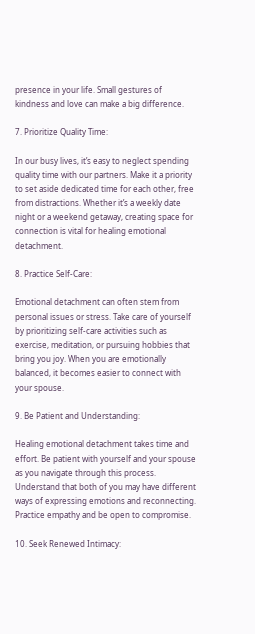presence in your life. Small gestures of kindness and love can make a big difference.

7. Prioritize Quality Time:

In our busy lives, it’s easy to neglect spending quality time with our partners. Make it a priority to set aside dedicated time for each other, free from distractions. Whether it’s a weekly date night or a weekend getaway, creating space for connection is vital for healing emotional detachment.

8. Practice Self-Care:

Emotional detachment can often stem from personal issues or stress. Take care of yourself by prioritizing self-care activities such as exercise, meditation, or pursuing hobbies that bring you joy. When you are emotionally balanced, it becomes easier to connect with your spouse.

9. Be Patient and Understanding:

Healing emotional detachment takes time and effort. Be patient with yourself and your spouse as you navigate through this process. Understand that both of you may have different ways of expressing emotions and reconnecting. Practice empathy and be open to compromise.

10. Seek Renewed Intimacy: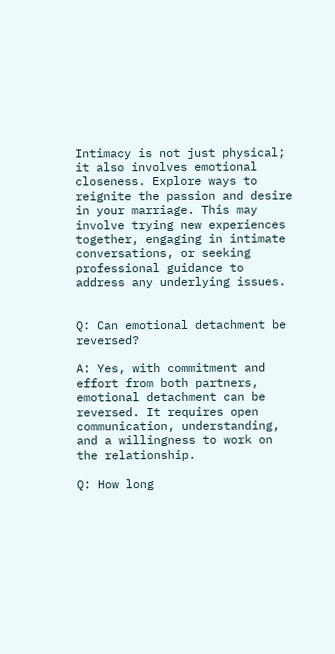Intimacy is not just physical; it also involves emotional closeness. Explore ways to reignite the passion and desire in your marriage. This may involve trying new experiences together, engaging in intimate conversations, or seeking professional guidance to address any underlying issues.


Q: Can emotional detachment be reversed?

A: Yes, with commitment and effort from both partners, emotional detachment can be reversed. It requires open communication, understanding, and a willingness to work on the relationship.

Q: How long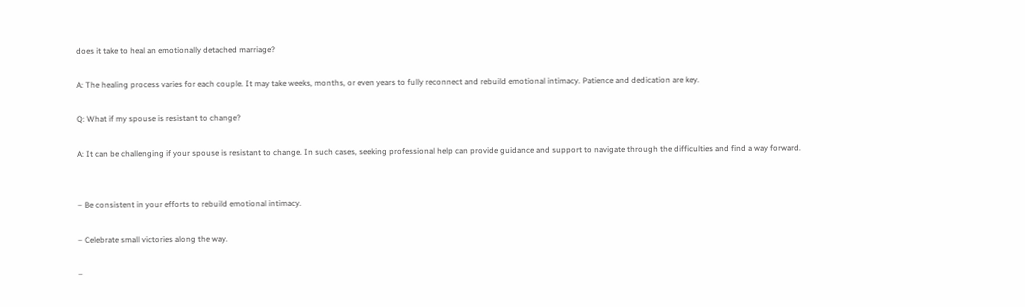does it take to heal an emotionally detached marriage?

A: The healing process varies for each couple. It may take weeks, months, or even years to fully reconnect and rebuild emotional intimacy. Patience and dedication are key.

Q: What if my spouse is resistant to change?

A: It can be challenging if your spouse is resistant to change. In such cases, seeking professional help can provide guidance and support to navigate through the difficulties and find a way forward.


– Be consistent in your efforts to rebuild emotional intimacy.

– Celebrate small victories along the way.

–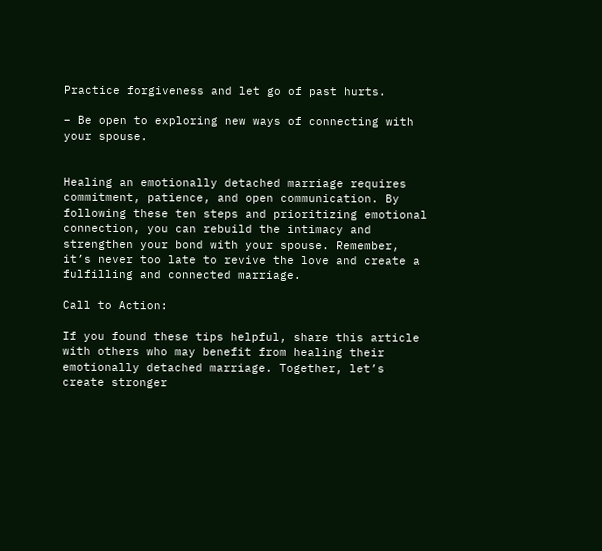Practice forgiveness and let go of past hurts.

– Be open to exploring new ways of connecting with your spouse.


Healing an emotionally detached marriage requires commitment, patience, and open communication. By following these ten steps and prioritizing emotional connection, you can rebuild the intimacy and strengthen your bond with your spouse. Remember, it’s never too late to revive the love and create a fulfilling and connected marriage.

Call to Action:

If you found these tips helpful, share this article with others who may benefit from healing their emotionally detached marriage. Together, let’s create stronger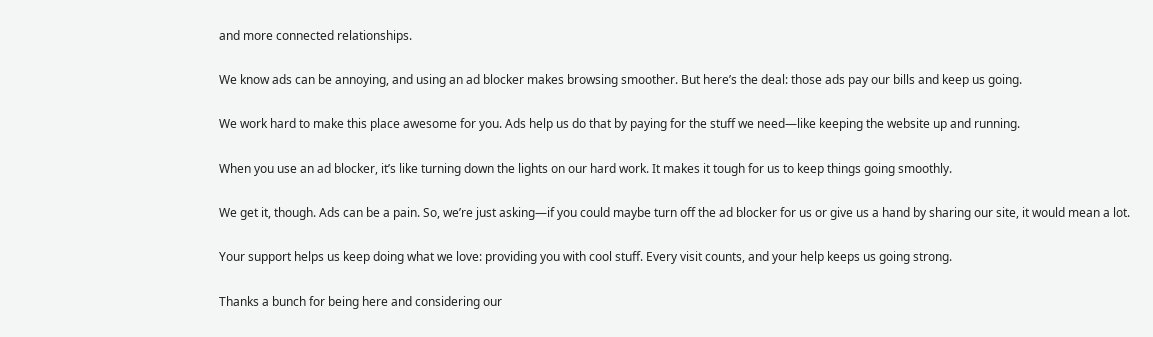and more connected relationships.

We know ads can be annoying, and using an ad blocker makes browsing smoother. But here’s the deal: those ads pay our bills and keep us going.

We work hard to make this place awesome for you. Ads help us do that by paying for the stuff we need—like keeping the website up and running.

When you use an ad blocker, it’s like turning down the lights on our hard work. It makes it tough for us to keep things going smoothly.

We get it, though. Ads can be a pain. So, we’re just asking—if you could maybe turn off the ad blocker for us or give us a hand by sharing our site, it would mean a lot.

Your support helps us keep doing what we love: providing you with cool stuff. Every visit counts, and your help keeps us going strong.

Thanks a bunch for being here and considering our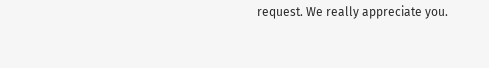request. We really appreciate you.